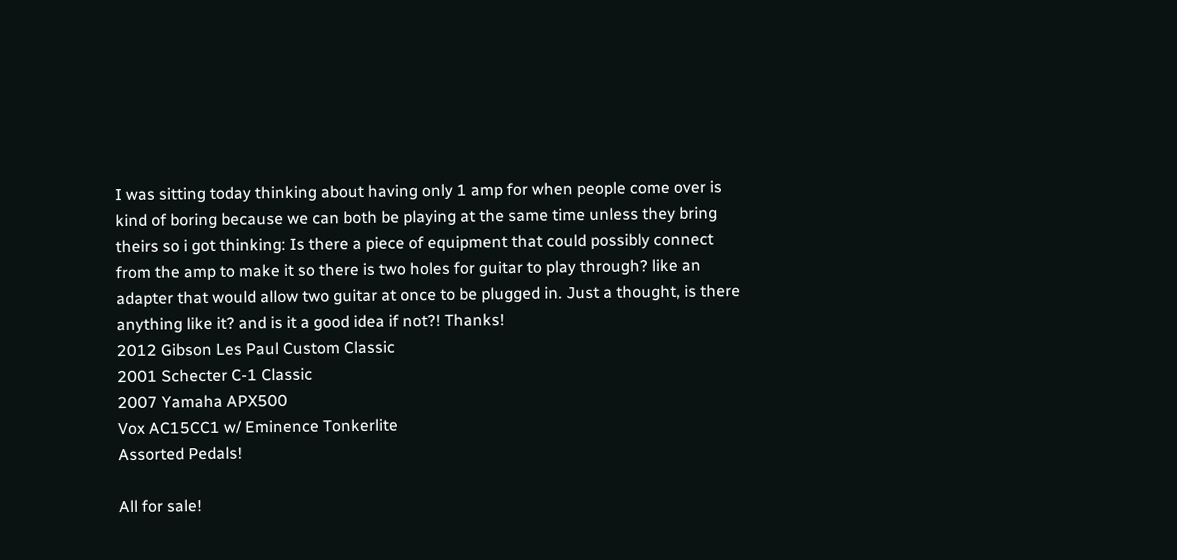I was sitting today thinking about having only 1 amp for when people come over is kind of boring because we can both be playing at the same time unless they bring theirs so i got thinking: Is there a piece of equipment that could possibly connect from the amp to make it so there is two holes for guitar to play through? like an adapter that would allow two guitar at once to be plugged in. Just a thought, is there anything like it? and is it a good idea if not?! Thanks!
2012 Gibson Les Paul Custom Classic
2001 Schecter C-1 Classic
2007 Yamaha APX500
Vox AC15CC1 w/ Eminence Tonkerlite
Assorted Pedals!

All for sale!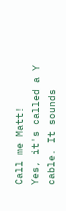Call me Matt!
Yes, it's called a Y cable. It sounds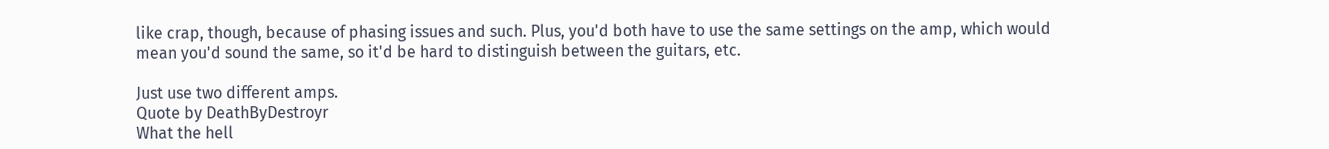like crap, though, because of phasing issues and such. Plus, you'd both have to use the same settings on the amp, which would mean you'd sound the same, so it'd be hard to distinguish between the guitars, etc.

Just use two different amps.
Quote by DeathByDestroyr
What the hell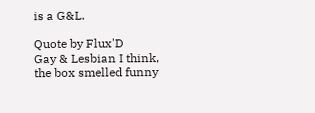is a G&L.

Quote by Flux'D
Gay & Lesbian I think, the box smelled funny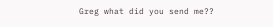Greg what did you send me??